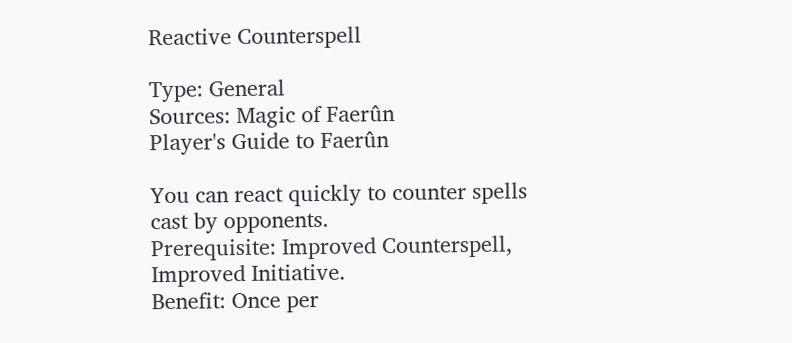Reactive Counterspell

Type: General
Sources: Magic of Faerûn
Player's Guide to Faerûn

You can react quickly to counter spells cast by opponents.
Prerequisite: Improved Counterspell, Improved Initiative.
Benefit: Once per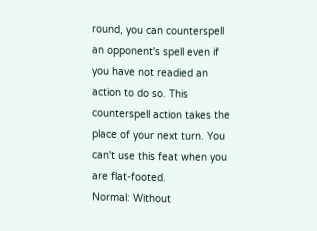round, you can counterspell an opponent's spell even if you have not readied an action to do so. This counterspell action takes the place of your next turn. You can't use this feat when you are flat-footed.
Normal: Without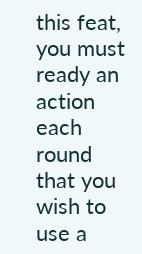this feat, you must ready an action each round that you wish to use a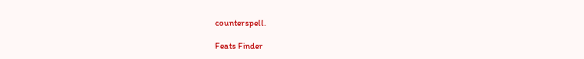counterspell.

Feats Finder